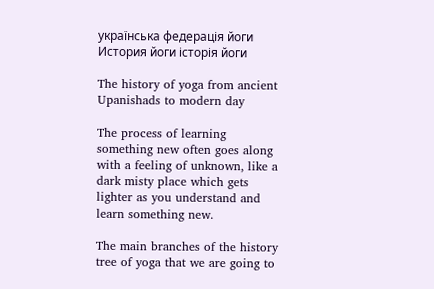українська федерація йоги
История йоги історія йоги

The history of yoga from ancient Upanishads to modern day

The process of learning something new often goes along with a feeling of unknown, like a dark misty place which gets lighter as you understand and learn something new.

The main branches of the history tree of yoga that we are going to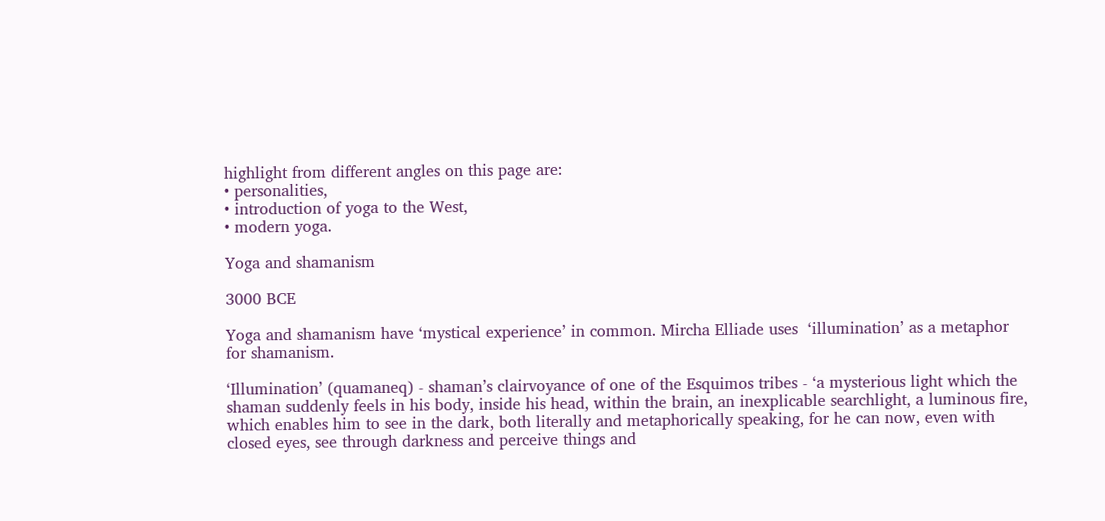highlight from different angles on this page are:
• personalities,
• introduction of yoga to the West,
• modern yoga.

Yoga and shamanism

3000 BCE

Yoga and shamanism have ‘mystical experience’ in common. Mircha Elliade uses  ‘illumination’ as a metaphor for shamanism.

‘Illumination’ (quamaneq) - shaman’s clairvoyance of one of the Esquimos tribes - ‘a mysterious light which the shaman suddenly feels in his body, inside his head, within the brain, an inexplicable searchlight, a luminous fire, which enables him to see in the dark, both literally and metaphorically speaking, for he can now, even with closed eyes, see through darkness and perceive things and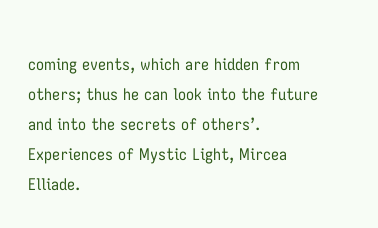coming events, which are hidden from others; thus he can look into the future and into the secrets of others’. Experiences of Mystic Light, Mircea Elliade.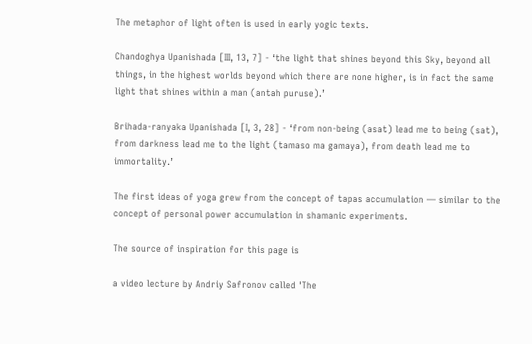The metaphor of light often is used in early yogic texts.

Chandoghya Upanishada [III, 13, 7] - ‘the light that shines beyond this Sky, beyond all things, in the highest worlds beyond which there are none higher, is in fact the same light that shines within a man (antah puruse).’

Brihada-ranyaka Upanishada [I, 3, 28] - ‘from non-being (asat) lead me to being (sat), from darkness lead me to the light (tamaso ma gamaya), from death lead me to immortality.’

The first ideas of yoga grew from the concept of tapas accumulation — similar to the concept of personal power accumulation in shamanic experiments.

The source of inspiration for this page is

a video lecture by Andriy Safronov called 'The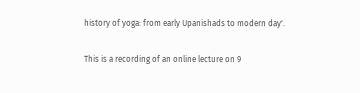history of yoga: from early Upanishads to modern day'.

This is a recording of an online lecture on 9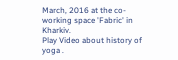March, 2016 at the co-working space 'Fabric' in Kharkiv.
Play Video about history of yoga .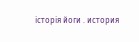історія йоги . история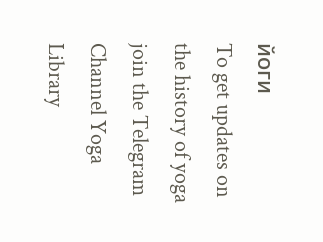йоги
To get updates on the history of yoga join the Telegram Channel Yoga Library